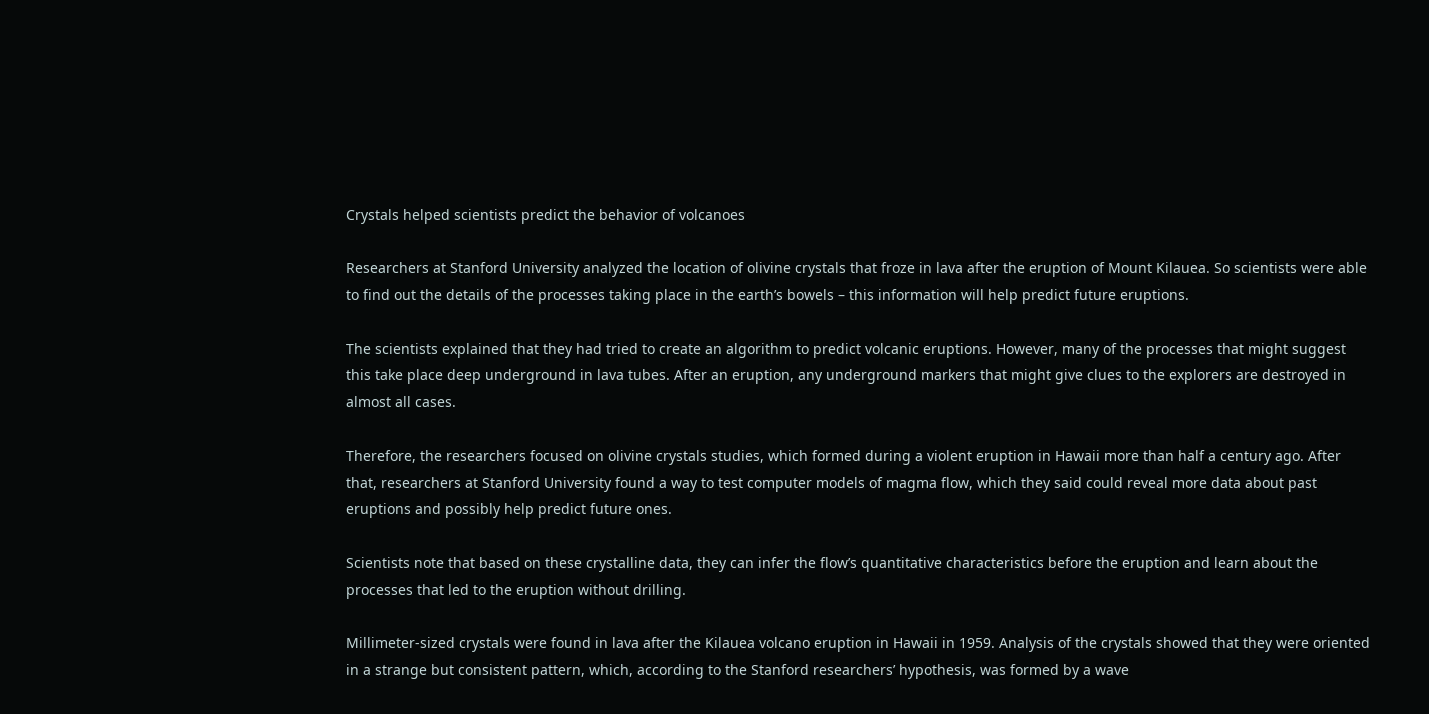Crystals helped scientists predict the behavior of volcanoes

Researchers at Stanford University analyzed the location of olivine crystals that froze in lava after the eruption of Mount Kilauea. So scientists were able to find out the details of the processes taking place in the earth’s bowels – this information will help predict future eruptions.

The scientists explained that they had tried to create an algorithm to predict volcanic eruptions. However, many of the processes that might suggest this take place deep underground in lava tubes. After an eruption, any underground markers that might give clues to the explorers are destroyed in almost all cases.

Therefore, the researchers focused on olivine crystals studies, which formed during a violent eruption in Hawaii more than half a century ago. After that, researchers at Stanford University found a way to test computer models of magma flow, which they said could reveal more data about past eruptions and possibly help predict future ones.

Scientists note that based on these crystalline data, they can infer the flow’s quantitative characteristics before the eruption and learn about the processes that led to the eruption without drilling.

Millimeter-sized crystals were found in lava after the Kilauea volcano eruption in Hawaii in 1959. Analysis of the crystals showed that they were oriented in a strange but consistent pattern, which, according to the Stanford researchers’ hypothesis, was formed by a wave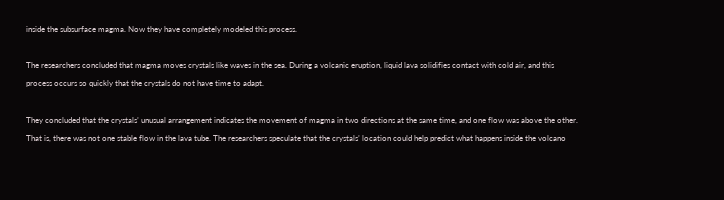inside the subsurface magma. Now they have completely modeled this process.

The researchers concluded that magma moves crystals like waves in the sea. During a volcanic eruption, liquid lava solidifies contact with cold air, and this process occurs so quickly that the crystals do not have time to adapt.

They concluded that the crystals’ unusual arrangement indicates the movement of magma in two directions at the same time, and one flow was above the other. That is, there was not one stable flow in the lava tube. The researchers speculate that the crystals’ location could help predict what happens inside the volcano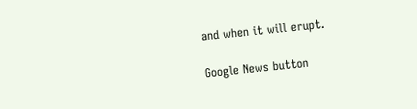and when it will erupt.

Google News button